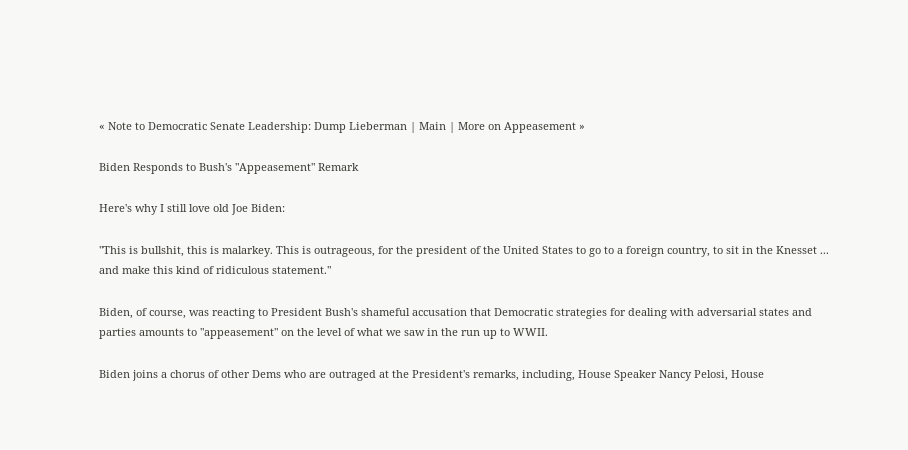« Note to Democratic Senate Leadership: Dump Lieberman | Main | More on Appeasement »

Biden Responds to Bush's "Appeasement" Remark

Here's why I still love old Joe Biden:

"This is bullshit, this is malarkey. This is outrageous, for the president of the United States to go to a foreign country, to sit in the Knesset ... and make this kind of ridiculous statement."

Biden, of course, was reacting to President Bush's shameful accusation that Democratic strategies for dealing with adversarial states and parties amounts to "appeasement" on the level of what we saw in the run up to WWII.

Biden joins a chorus of other Dems who are outraged at the President's remarks, including, House Speaker Nancy Pelosi, House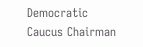Democratic Caucus Chairman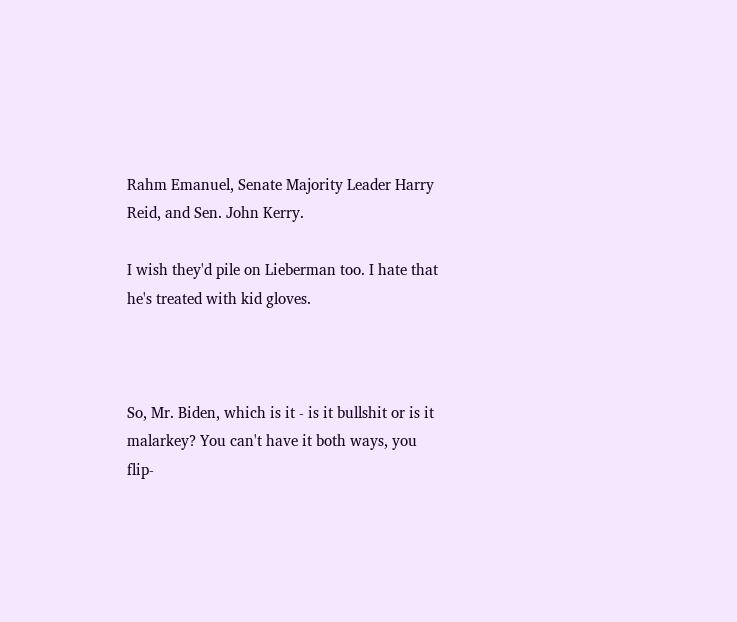Rahm Emanuel, Senate Majority Leader Harry Reid, and Sen. John Kerry.

I wish they'd pile on Lieberman too. I hate that he's treated with kid gloves.



So, Mr. Biden, which is it - is it bullshit or is it malarkey? You can't have it both ways, you flip-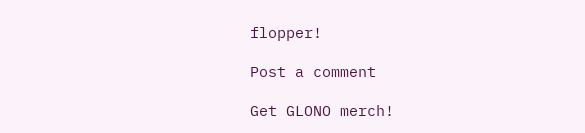flopper!

Post a comment

Get GLONO merch!